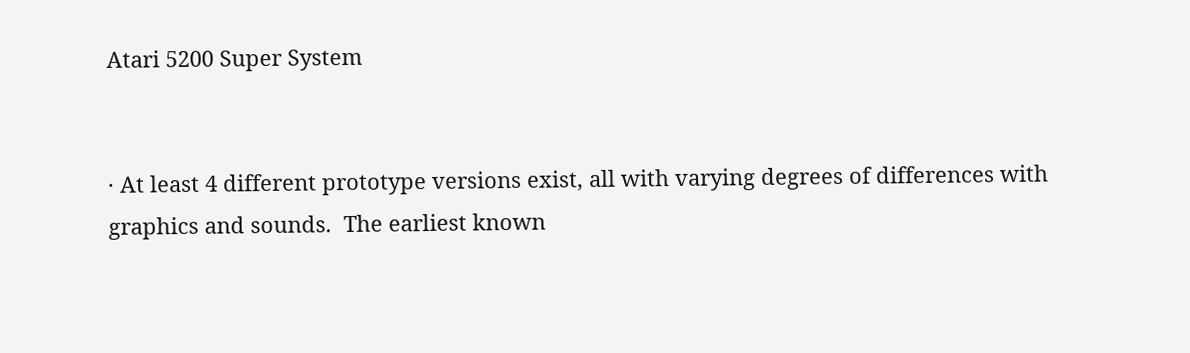Atari 5200 Super System


· At least 4 different prototype versions exist, all with varying degrees of differences with graphics and sounds.  The earliest known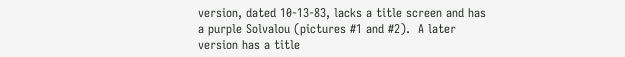version, dated 10-13-83, lacks a title screen and has a purple Solvalou (pictures #1 and #2).  A later version has a title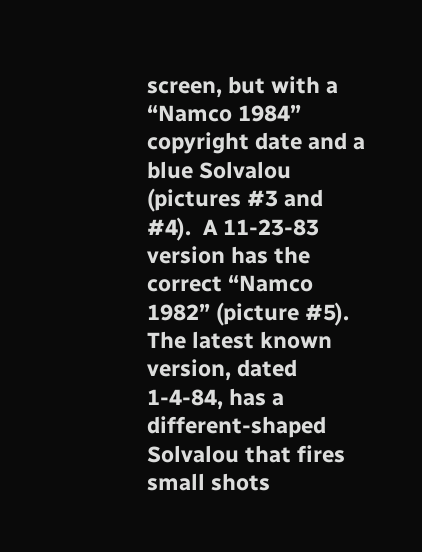screen, but with a “Namco 1984” copyright date and a blue Solvalou (pictures #3 and #4).  A 11-23-83 version has the correct “Namco 1982” (picture #5). The latest known version, dated 1-4-84, has a different-shaped Solvalou that fires small shots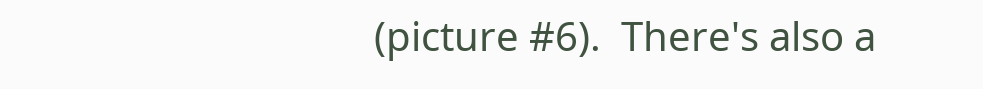(picture #6).  There's also a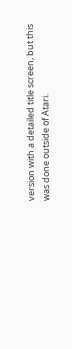version with a detailed title screen, but this was done outside of Atari.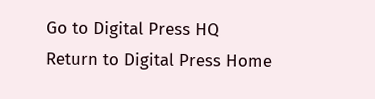Go to Digital Press HQ
Return to Digital Press Home